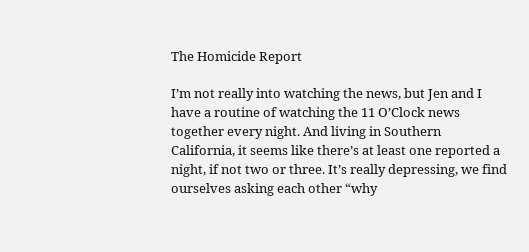The Homicide Report

I’m not really into watching the news, but Jen and I have a routine of watching the 11 O’Clock news together every night. And living in Southern California, it seems like there’s at least one reported a night, if not two or three. It’s really depressing, we find ourselves asking each other “why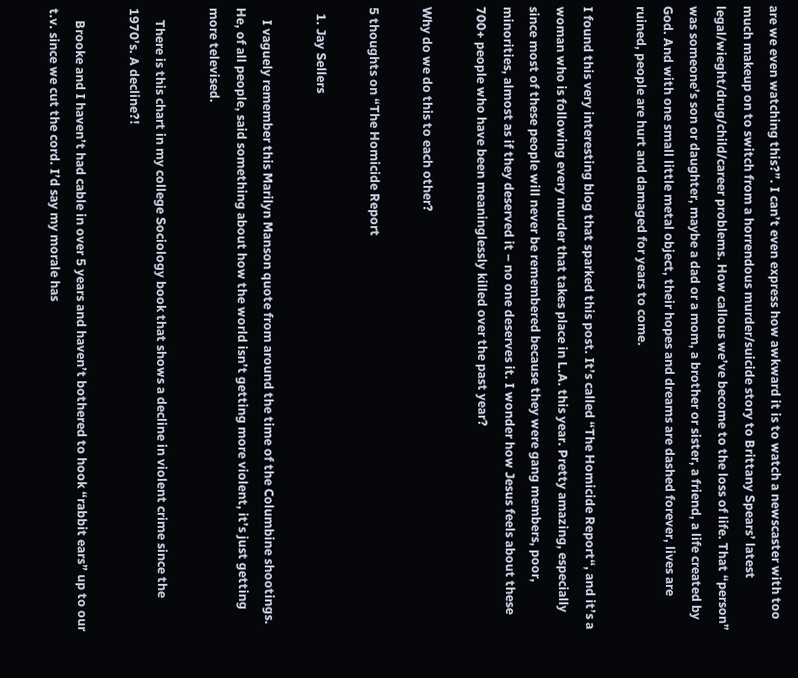are we even watching this?”. I can’t even express how awkward it is to watch a newscaster with too much makeup on to switch from a horrendous murder/suicide story to Brittany Spears’ latest legal/wieght/drug/child/career problems. How callous we’ve become to the loss of life. That “person” was someone’s son or daughter, maybe a dad or a mom, a brother or sister, a friend, a life created by God. And with one small little metal object, their hopes and dreams are dashed forever, lives are ruined, people are hurt and damaged for years to come.

I found this very interesting blog that sparked this post. It’s called “The Homicide Report“, and it’s a woman who is following every murder that takes place in L.A. this year. Pretty amazing, especially since most of these people will never be remembered because they were gang members, poor, minorities, almost as if they deserved it – no one deserves it. I wonder how Jesus feels about these 700+ people who have been meaninglessly killed over the past year?

Why do we do this to each other?

5 thoughts on “The Homicide Report

  1. Jay Sellers

    I vaguely remember this Marilyn Manson quote from around the time of the Columbine shootings. He, of all people, said something about how the world isn’t getting more violent, it’s just getting more televised.

    There is this chart in my college Sociology book that shows a decline in violent crime since the 1970’s. A decline?!

    Brooke and I haven’t had cable in over 5 years and haven’t bothered to hook “rabbit ears” up to our t.v. since we cut the cord. I’d say my morale has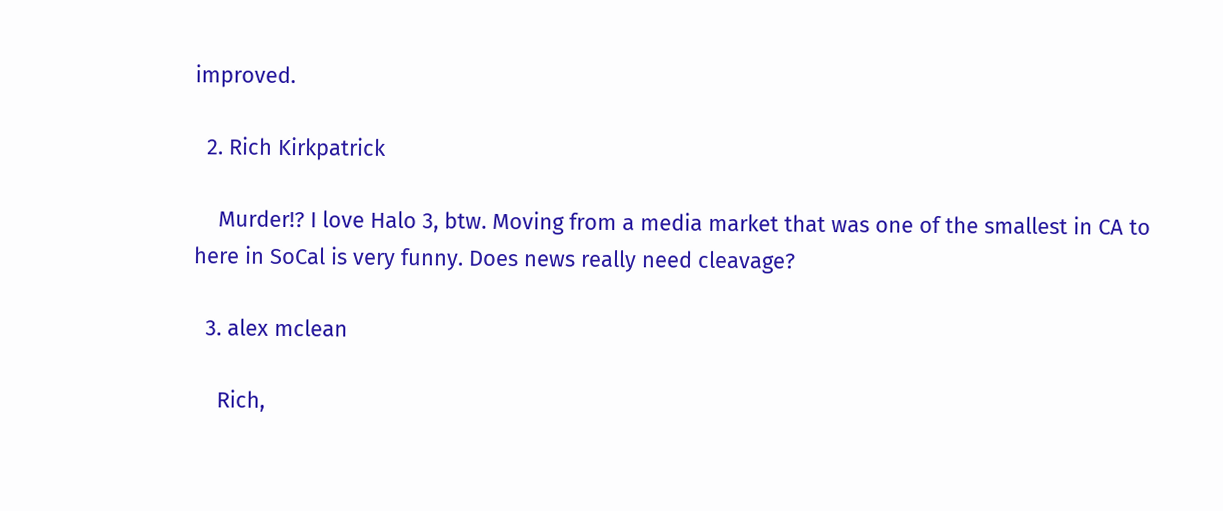improved.

  2. Rich Kirkpatrick

    Murder!? I love Halo 3, btw. Moving from a media market that was one of the smallest in CA to here in SoCal is very funny. Does news really need cleavage?

  3. alex mclean

    Rich,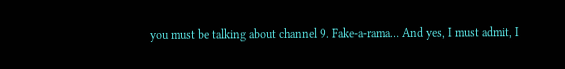you must be talking about channel 9. Fake-a-rama… And yes, I must admit, I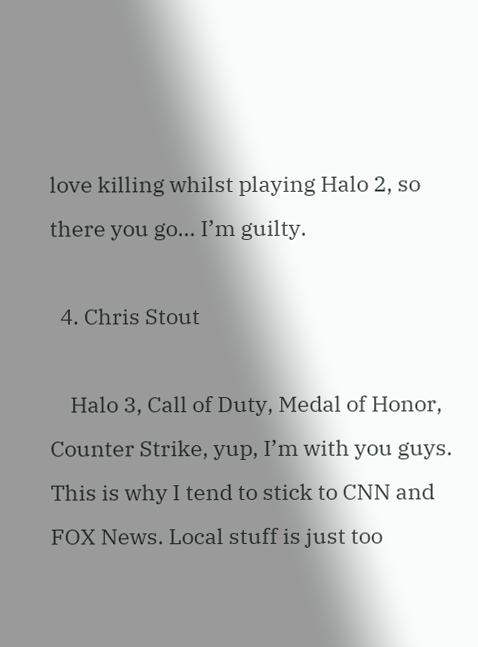love killing whilst playing Halo 2, so there you go… I’m guilty.

  4. Chris Stout

    Halo 3, Call of Duty, Medal of Honor, Counter Strike, yup, I’m with you guys. This is why I tend to stick to CNN and FOX News. Local stuff is just too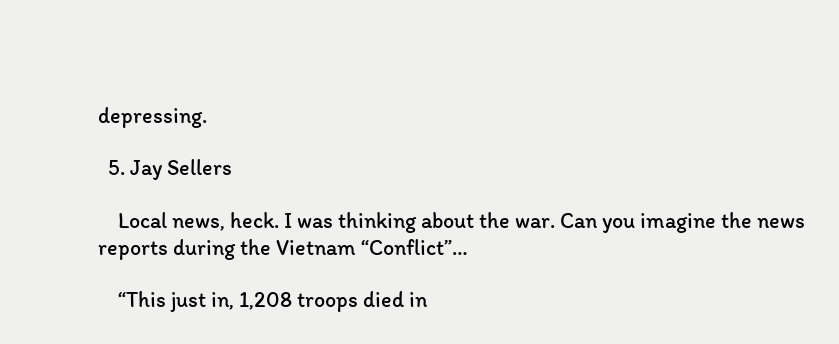depressing.

  5. Jay Sellers

    Local news, heck. I was thinking about the war. Can you imagine the news reports during the Vietnam “Conflict”…

    “This just in, 1,208 troops died in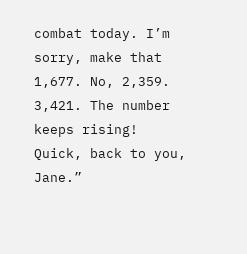combat today. I’m sorry, make that 1,677. No, 2,359. 3,421. The number keeps rising! Quick, back to you, Jane.”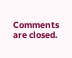Comments are closed.